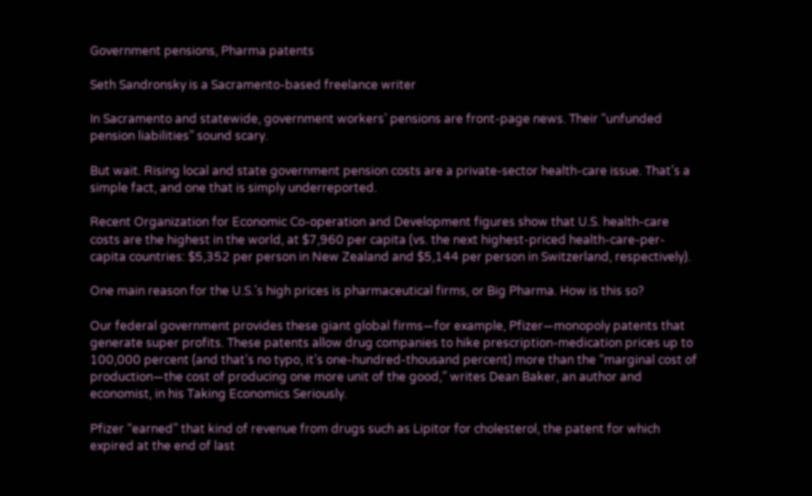Government pensions, Pharma patents

Seth Sandronsky is a Sacramento-based freelance writer

In Sacramento and statewide, government workers’ pensions are front-page news. Their “unfunded pension liabilities” sound scary.

But wait. Rising local and state government pension costs are a private-sector health-care issue. That’s a simple fact, and one that is simply underreported.

Recent Organization for Economic Co-operation and Development figures show that U.S. health-care costs are the highest in the world, at $7,960 per capita (vs. the next highest-priced health-care-per-capita countries: $5,352 per person in New Zealand and $5,144 per person in Switzerland, respectively).

One main reason for the U.S.’s high prices is pharmaceutical firms, or Big Pharma. How is this so?

Our federal government provides these giant global firms—for example, Pfizer—monopoly patents that generate super profits. These patents allow drug companies to hike prescription-medication prices up to 100,000 percent (and that’s no typo, it’s one-hundred-thousand percent) more than the “marginal cost of production—the cost of producing one more unit of the good,” writes Dean Baker, an author and economist, in his Taking Economics Seriously.

Pfizer “earned” that kind of revenue from drugs such as Lipitor for cholesterol, the patent for which expired at the end of last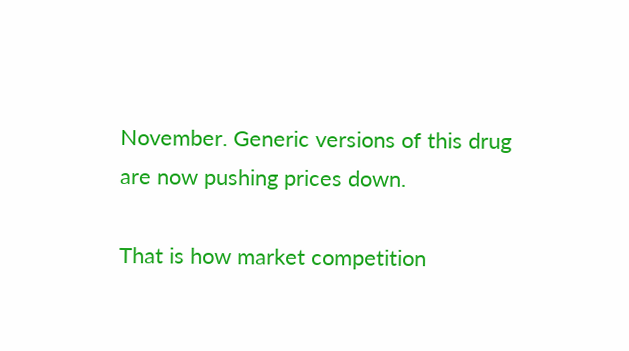November. Generic versions of this drug are now pushing prices down.

That is how market competition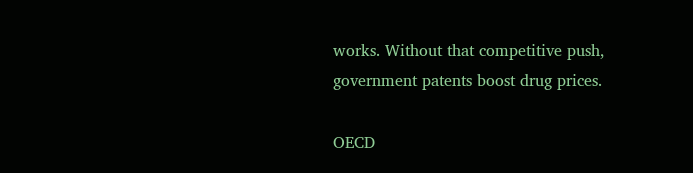works. Without that competitive push, government patents boost drug prices.

OECD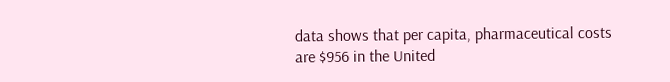data shows that per capita, pharmaceutical costs are $956 in the United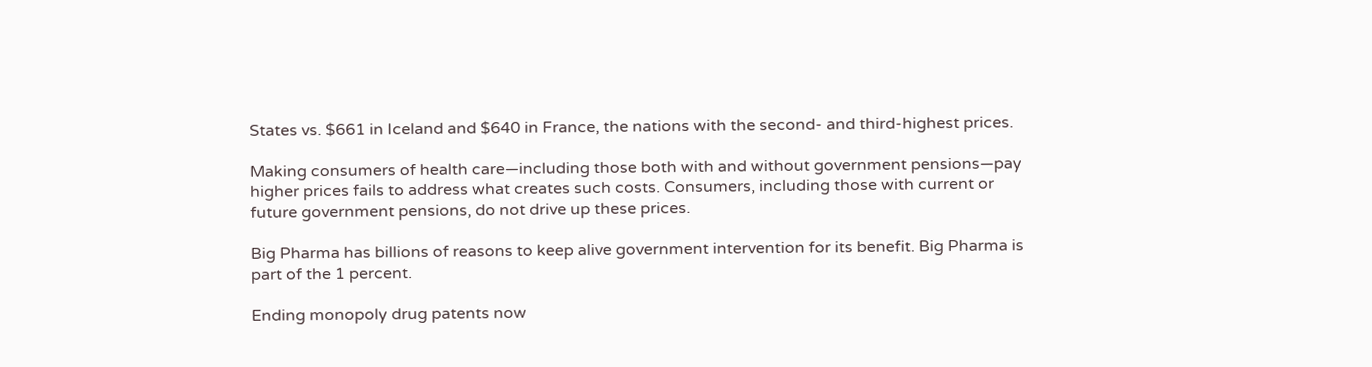States vs. $661 in Iceland and $640 in France, the nations with the second- and third-highest prices.

Making consumers of health care—including those both with and without government pensions—pay higher prices fails to address what creates such costs. Consumers, including those with current or future government pensions, do not drive up these prices.

Big Pharma has billions of reasons to keep alive government intervention for its benefit. Big Pharma is part of the 1 percent.

Ending monopoly drug patents now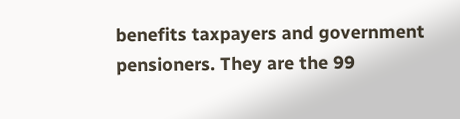benefits taxpayers and government pensioners. They are the 99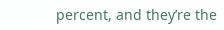percent, and they’re the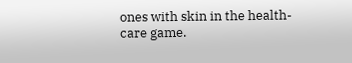ones with skin in the health-care game.